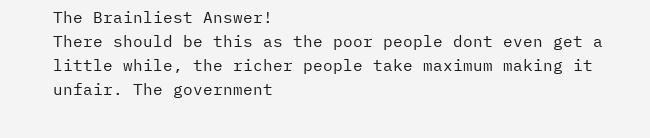The Brainliest Answer!
There should be this as the poor people dont even get a little while, the richer people take maximum making it unfair. The government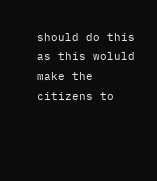should do this as this woluld make the citizens to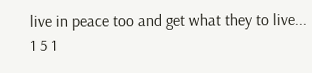live in peace too and get what they to live...
1 5 1